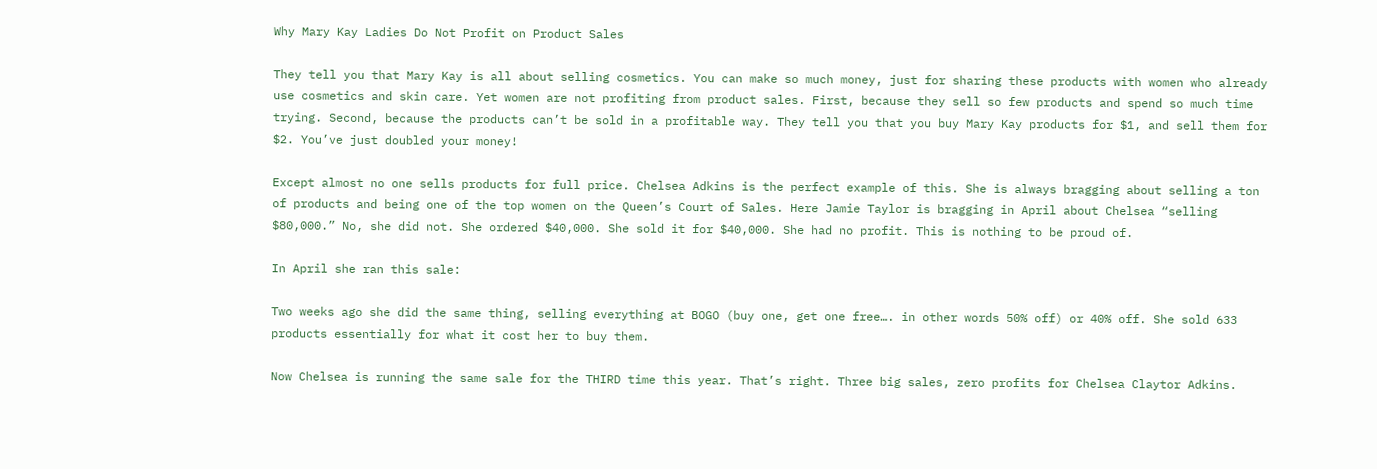Why Mary Kay Ladies Do Not Profit on Product Sales

They tell you that Mary Kay is all about selling cosmetics. You can make so much money, just for sharing these products with women who already use cosmetics and skin care. Yet women are not profiting from product sales. First, because they sell so few products and spend so much time trying. Second, because the products can’t be sold in a profitable way. They tell you that you buy Mary Kay products for $1, and sell them for $2. You’ve just doubled your money!

Except almost no one sells products for full price. Chelsea Adkins is the perfect example of this. She is always bragging about selling a ton of products and being one of the top women on the Queen’s Court of Sales. Here Jamie Taylor is bragging in April about Chelsea “selling $80,000.” No, she did not. She ordered $40,000. She sold it for $40,000. She had no profit. This is nothing to be proud of.

In April she ran this sale:

Two weeks ago she did the same thing, selling everything at BOGO (buy one, get one free…. in other words 50% off) or 40% off. She sold 633 products essentially for what it cost her to buy them.

Now Chelsea is running the same sale for the THIRD time this year. That’s right. Three big sales, zero profits for Chelsea Claytor Adkins.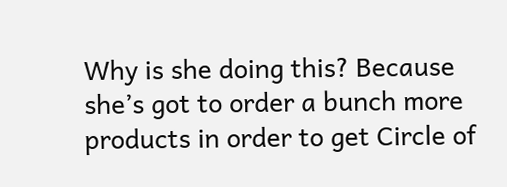Why is she doing this? Because she’s got to order a bunch more products in order to get Circle of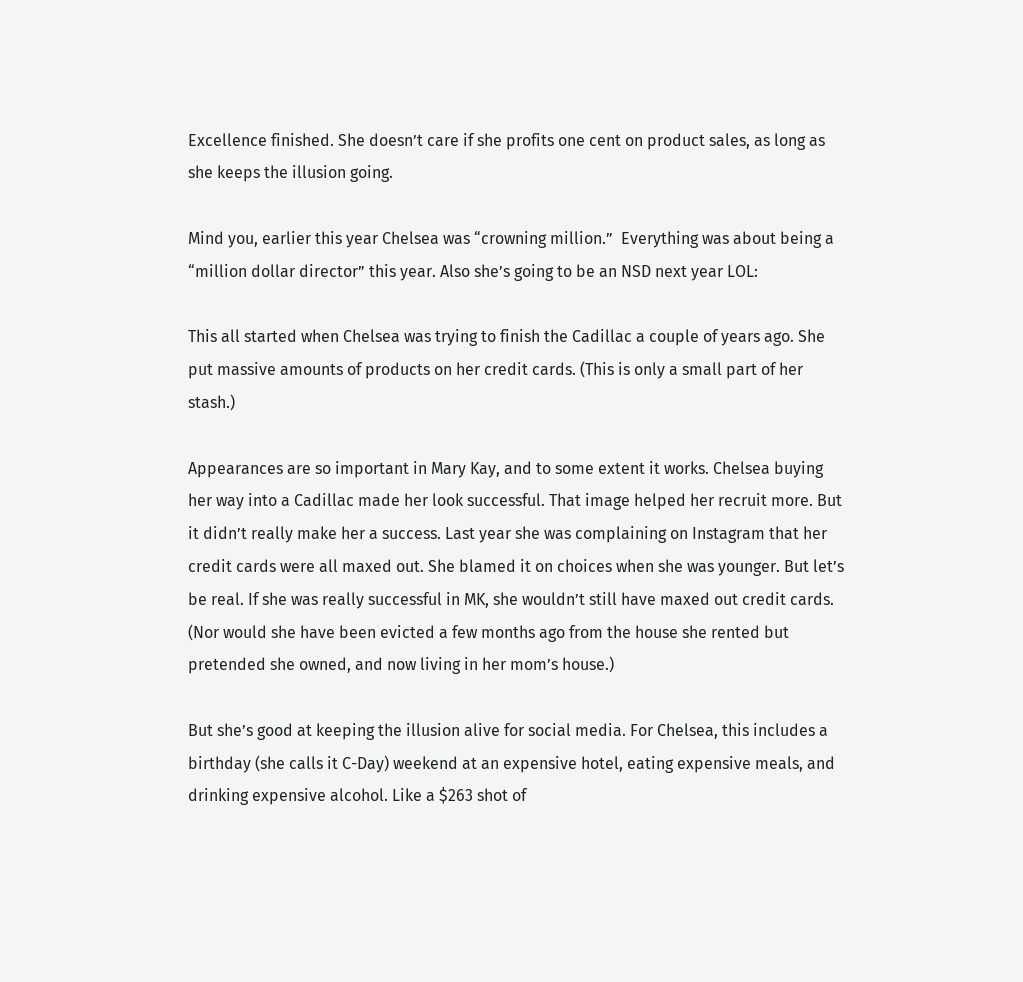Excellence finished. She doesn’t care if she profits one cent on product sales, as long as she keeps the illusion going.

Mind you, earlier this year Chelsea was “crowning million.”  Everything was about being a “million dollar director” this year. Also she’s going to be an NSD next year LOL:

This all started when Chelsea was trying to finish the Cadillac a couple of years ago. She put massive amounts of products on her credit cards. (This is only a small part of her stash.)

Appearances are so important in Mary Kay, and to some extent it works. Chelsea buying her way into a Cadillac made her look successful. That image helped her recruit more. But it didn’t really make her a success. Last year she was complaining on Instagram that her credit cards were all maxed out. She blamed it on choices when she was younger. But let’s be real. If she was really successful in MK, she wouldn’t still have maxed out credit cards. (Nor would she have been evicted a few months ago from the house she rented but pretended she owned, and now living in her mom’s house.)

But she’s good at keeping the illusion alive for social media. For Chelsea, this includes a birthday (she calls it C-Day) weekend at an expensive hotel, eating expensive meals, and drinking expensive alcohol. Like a $263 shot of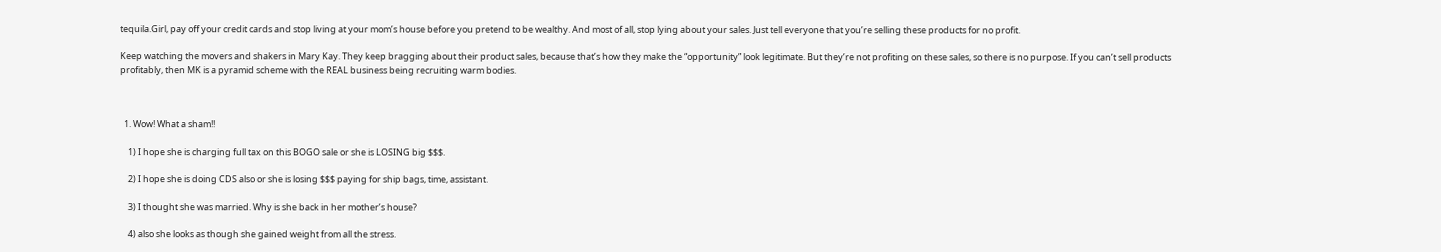tequila.Girl, pay off your credit cards and stop living at your mom’s house before you pretend to be wealthy. And most of all, stop lying about your sales. Just tell everyone that you’re selling these products for no profit.

Keep watching the movers and shakers in Mary Kay. They keep bragging about their product sales, because that’s how they make the “opportunity” look legitimate. But they’re not profiting on these sales, so there is no purpose. If you can’t sell products profitably, then MK is a pyramid scheme with the REAL business being recruiting warm bodies.



  1. Wow! What a sham!!

    1) I hope she is charging full tax on this BOGO sale or she is LOSING big $$$.

    2) I hope she is doing CDS also or she is losing $$$ paying for ship bags, time, assistant.

    3) I thought she was married. Why is she back in her mother’s house?

    4) also she looks as though she gained weight from all the stress.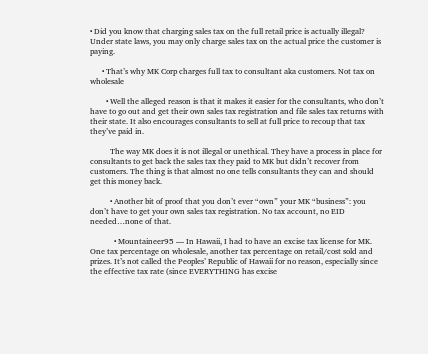• Did you know that charging sales tax on the full retail price is actually illegal? Under state laws, you may only charge sales tax on the actual price the customer is paying.

      • That’s why MK Corp charges full tax to consultant aka customers. Not tax on wholesale

        • Well the alleged reason is that it makes it easier for the consultants, who don’t have to go out and get their own sales tax registration and file sales tax returns with their state. It also encourages consultants to sell at full price to recoup that tax they’ve paid in.

          The way MK does it is not illegal or unethical. They have a process in place for consultants to get back the sales tax they paid to MK but didn’t recover from customers. The thing is that almost no one tells consultants they can and should get this money back.

          • Another bit of proof that you don’t ever “own” your MK “business”: you don’t have to get your own sales tax registration. No tax account, no EID needed…none of that.

            • Mountaineer95 — In Hawaii, I had to have an excise tax license for MK. One tax percentage on wholesale, another tax percentage on retail/cost sold and prizes. It’s not called the Peoples’ Republic of Hawaii for no reason, especially since the effective tax rate (since EVERYTHING has excise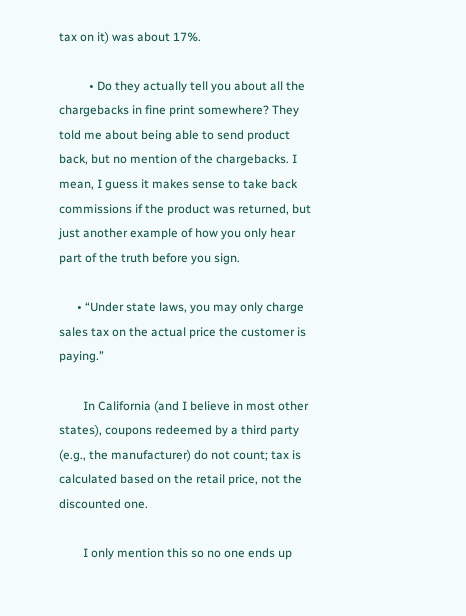tax on it) was about 17%.

          • Do they actually tell you about all the chargebacks in fine print somewhere? They told me about being able to send product back, but no mention of the chargebacks. I mean, I guess it makes sense to take back commissions if the product was returned, but just another example of how you only hear part of the truth before you sign.

      • “Under state laws, you may only charge sales tax on the actual price the customer is paying.”

        In California (and I believe in most other states), coupons redeemed by a third party (e.g., the manufacturer) do not count; tax is calculated based on the retail price, not the discounted one.

        I only mention this so no one ends up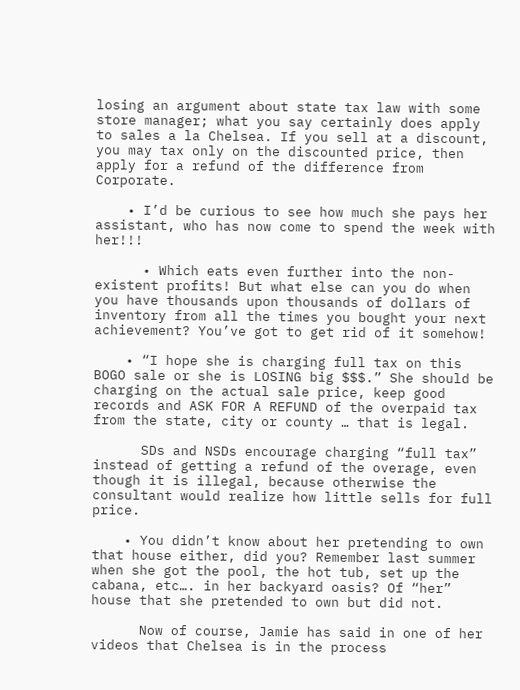losing an argument about state tax law with some store manager; what you say certainly does apply to sales a la Chelsea. If you sell at a discount, you may tax only on the discounted price, then apply for a refund of the difference from Corporate.

    • I’d be curious to see how much she pays her assistant, who has now come to spend the week with her!!!

      • Which eats even further into the non-existent profits! But what else can you do when you have thousands upon thousands of dollars of inventory from all the times you bought your next achievement? You’ve got to get rid of it somehow!

    • “I hope she is charging full tax on this BOGO sale or she is LOSING big $$$.” She should be charging on the actual sale price, keep good records and ASK FOR A REFUND of the overpaid tax from the state, city or county … that is legal.

      SDs and NSDs encourage charging “full tax” instead of getting a refund of the overage, even though it is illegal, because otherwise the consultant would realize how little sells for full price.

    • You didn’t know about her pretending to own that house either, did you? Remember last summer when she got the pool, the hot tub, set up the cabana, etc…. in her backyard oasis? Of “her” house that she pretended to own but did not.

      Now of course, Jamie has said in one of her videos that Chelsea is in the process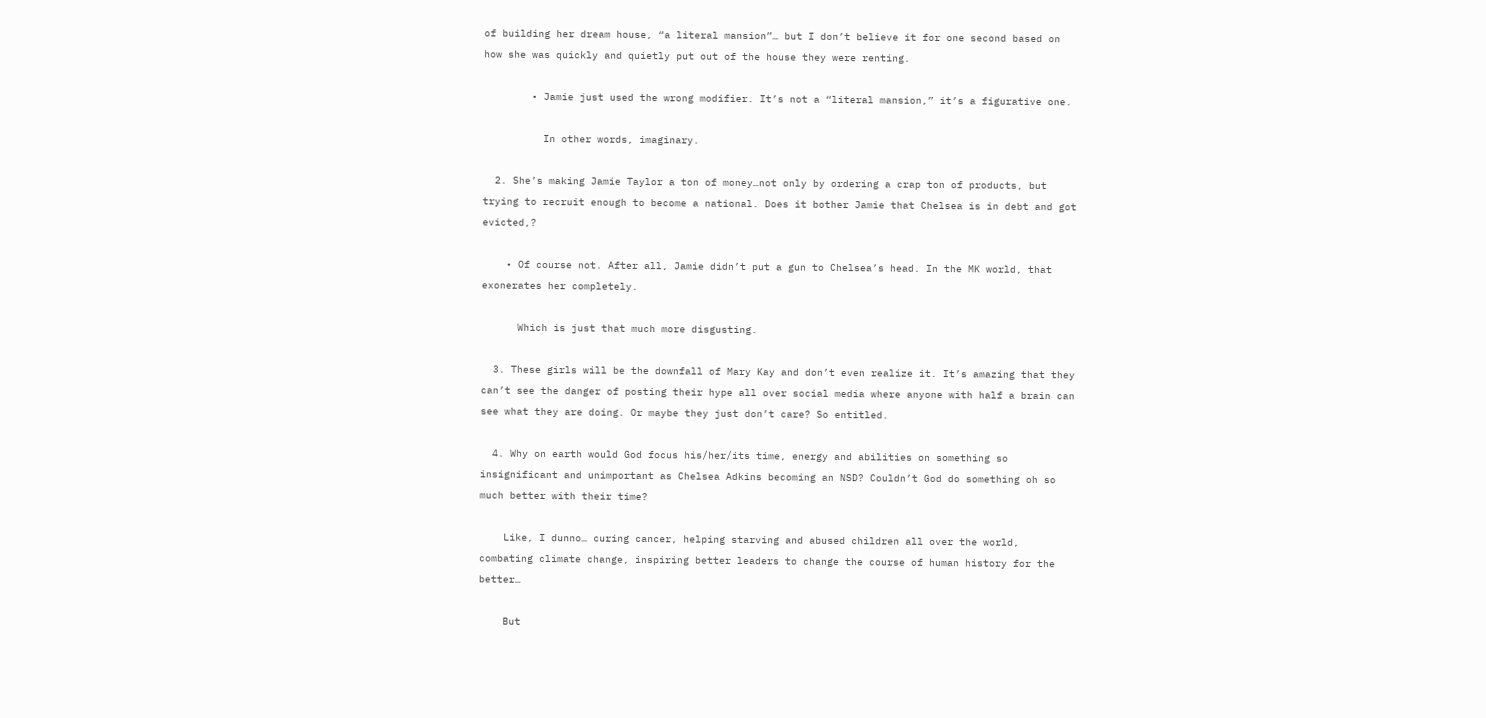of building her dream house, “a literal mansion”… but I don’t believe it for one second based on how she was quickly and quietly put out of the house they were renting.

        • Jamie just used the wrong modifier. It’s not a “literal mansion,” it’s a figurative one.

          In other words, imaginary.

  2. She’s making Jamie Taylor a ton of money…not only by ordering a crap ton of products, but trying to recruit enough to become a national. Does it bother Jamie that Chelsea is in debt and got evicted,?

    • Of course not. After all, Jamie didn’t put a gun to Chelsea’s head. In the MK world, that exonerates her completely.

      Which is just that much more disgusting.

  3. These girls will be the downfall of Mary Kay and don’t even realize it. It’s amazing that they can’t see the danger of posting their hype all over social media where anyone with half a brain can see what they are doing. Or maybe they just don’t care? So entitled.

  4. Why on earth would God focus his/her/its time, energy and abilities on something so insignificant and unimportant as Chelsea Adkins becoming an NSD? Couldn’t God do something oh so much better with their time?

    Like, I dunno… curing cancer, helping starving and abused children all over the world, combating climate change, inspiring better leaders to change the course of human history for the better…

    But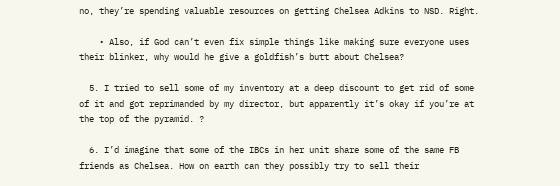no, they’re spending valuable resources on getting Chelsea Adkins to NSD. Right.

    • Also, if God can’t even fix simple things like making sure everyone uses their blinker, why would he give a goldfish’s butt about Chelsea?

  5. I tried to sell some of my inventory at a deep discount to get rid of some of it and got reprimanded by my director, but apparently it’s okay if you’re at the top of the pyramid. ?

  6. I’d imagine that some of the IBCs in her unit share some of the same FB friends as Chelsea. How on earth can they possibly try to sell their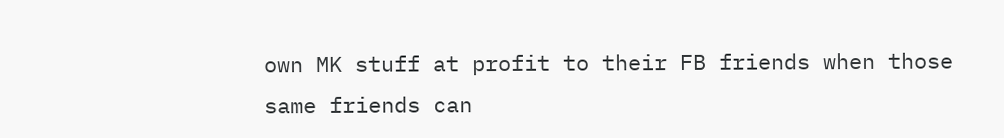own MK stuff at profit to their FB friends when those same friends can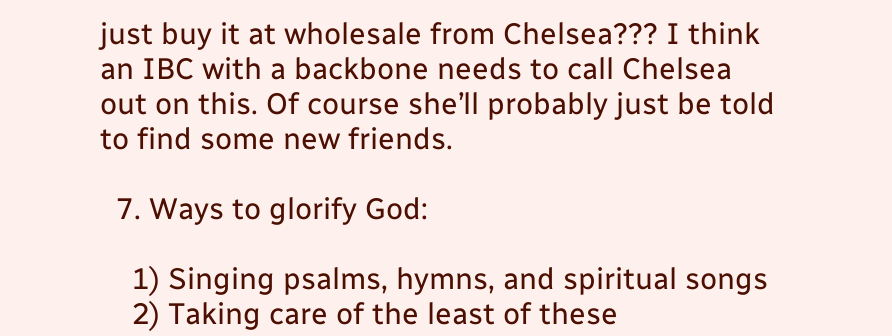just buy it at wholesale from Chelsea??? I think an IBC with a backbone needs to call Chelsea out on this. Of course she’ll probably just be told to find some new friends.

  7. Ways to glorify God:

    1) Singing psalms, hymns, and spiritual songs
    2) Taking care of the least of these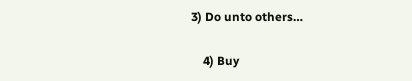3) Do unto others…

    4) Buy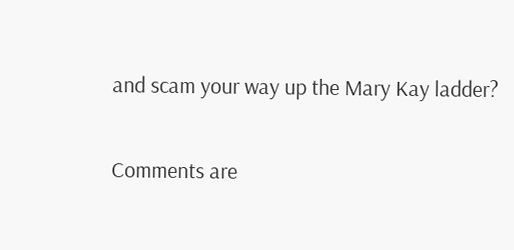and scam your way up the Mary Kay ladder?


Comments are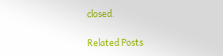closed.

Related Posts